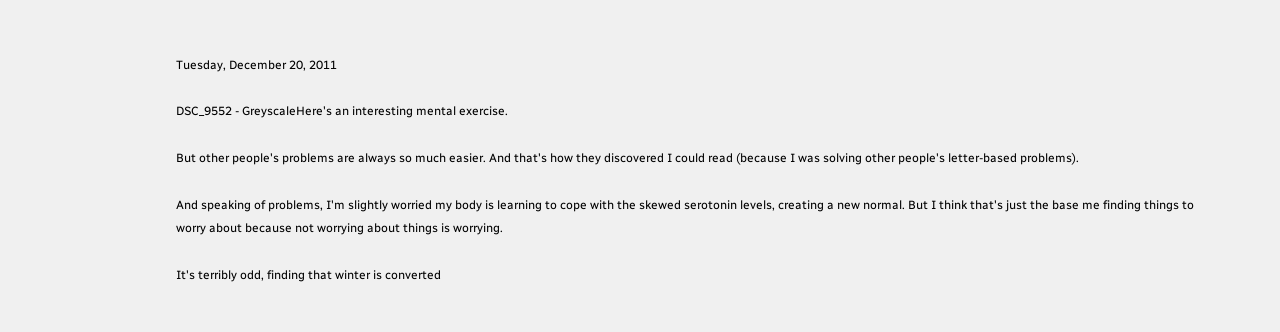Tuesday, December 20, 2011

DSC_9552 - GreyscaleHere's an interesting mental exercise.

But other people's problems are always so much easier. And that's how they discovered I could read (because I was solving other people's letter-based problems).

And speaking of problems, I'm slightly worried my body is learning to cope with the skewed serotonin levels, creating a new normal. But I think that's just the base me finding things to worry about because not worrying about things is worrying.

It's terribly odd, finding that winter is converted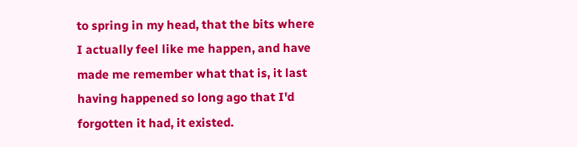to spring in my head, that the bits where I actually feel like me happen, and have made me remember what that is, it last having happened so long ago that I'd forgotten it had, it existed.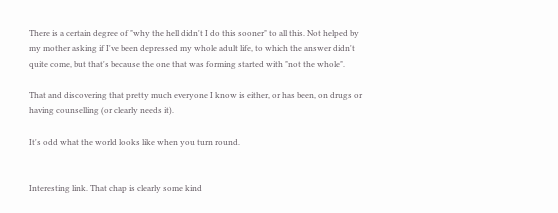There is a certain degree of "why the hell didn't I do this sooner" to all this. Not helped by my mother asking if I've been depressed my whole adult life, to which the answer didn't quite come, but that's because the one that was forming started with "not the whole".

That and discovering that pretty much everyone I know is either, or has been, on drugs or having counselling (or clearly needs it).

It's odd what the world looks like when you turn round.


Interesting link. That chap is clearly some kind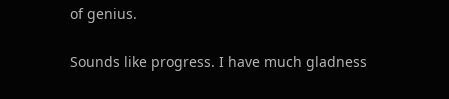of genius.

Sounds like progress. I have much gladness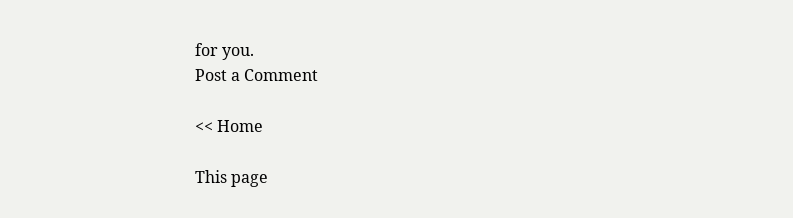for you.
Post a Comment

<< Home

This page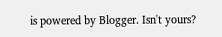is powered by Blogger. Isn't yours?